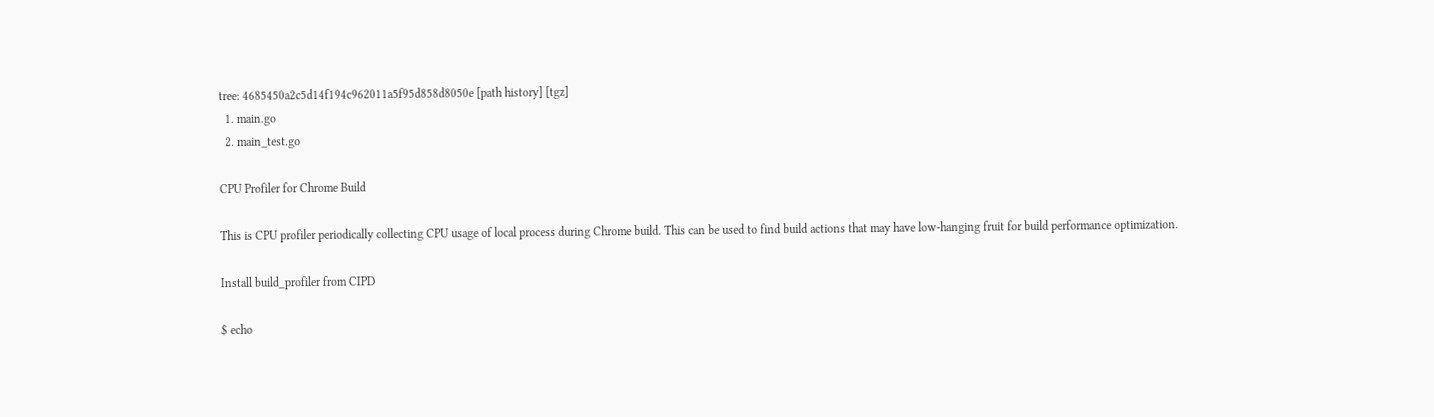tree: 4685450a2c5d14f194c962011a5f95d858d8050e [path history] [tgz]
  1. main.go
  2. main_test.go

CPU Profiler for Chrome Build

This is CPU profiler periodically collecting CPU usage of local process during Chrome build. This can be used to find build actions that may have low-hanging fruit for build performance optimization.

Install build_profiler from CIPD

$ echo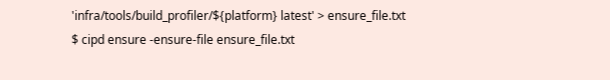'infra/tools/build_profiler/${platform} latest' > ensure_file.txt
$ cipd ensure -ensure-file ensure_file.txt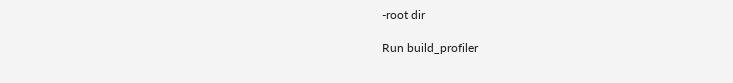-root dir

Run build_profiler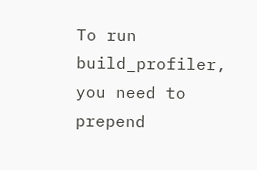To run build_profiler, you need to prepend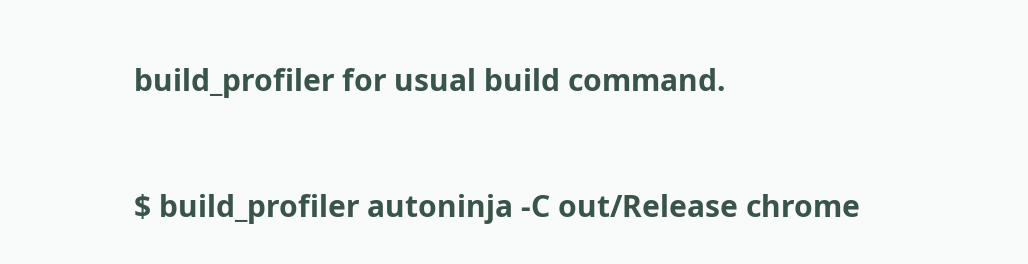build_profiler for usual build command.


$ build_profiler autoninja -C out/Release chrome